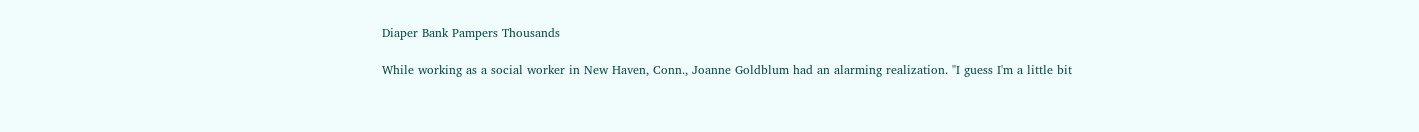Diaper Bank Pampers Thousands

While working as a social worker in New Haven, Conn., Joanne Goldblum had an alarming realization. "I guess I'm a little bit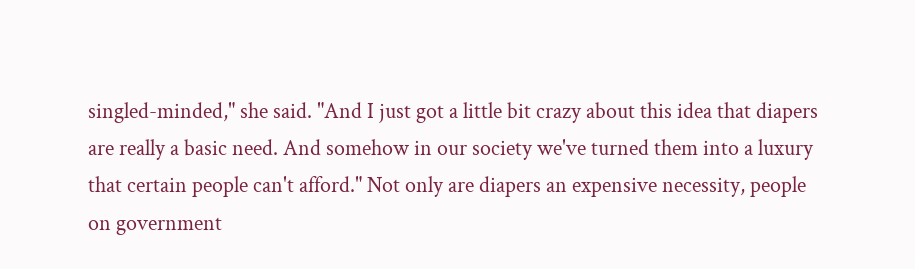singled-minded," she said. "And I just got a little bit crazy about this idea that diapers are really a basic need. And somehow in our society we've turned them into a luxury that certain people can't afford." Not only are diapers an expensive necessity, people on government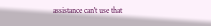assistance can't use that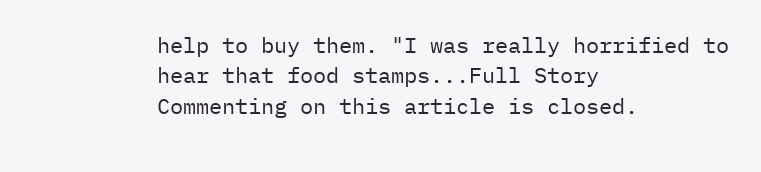help to buy them. "I was really horrified to hear that food stamps...Full Story
Commenting on this article is closed.